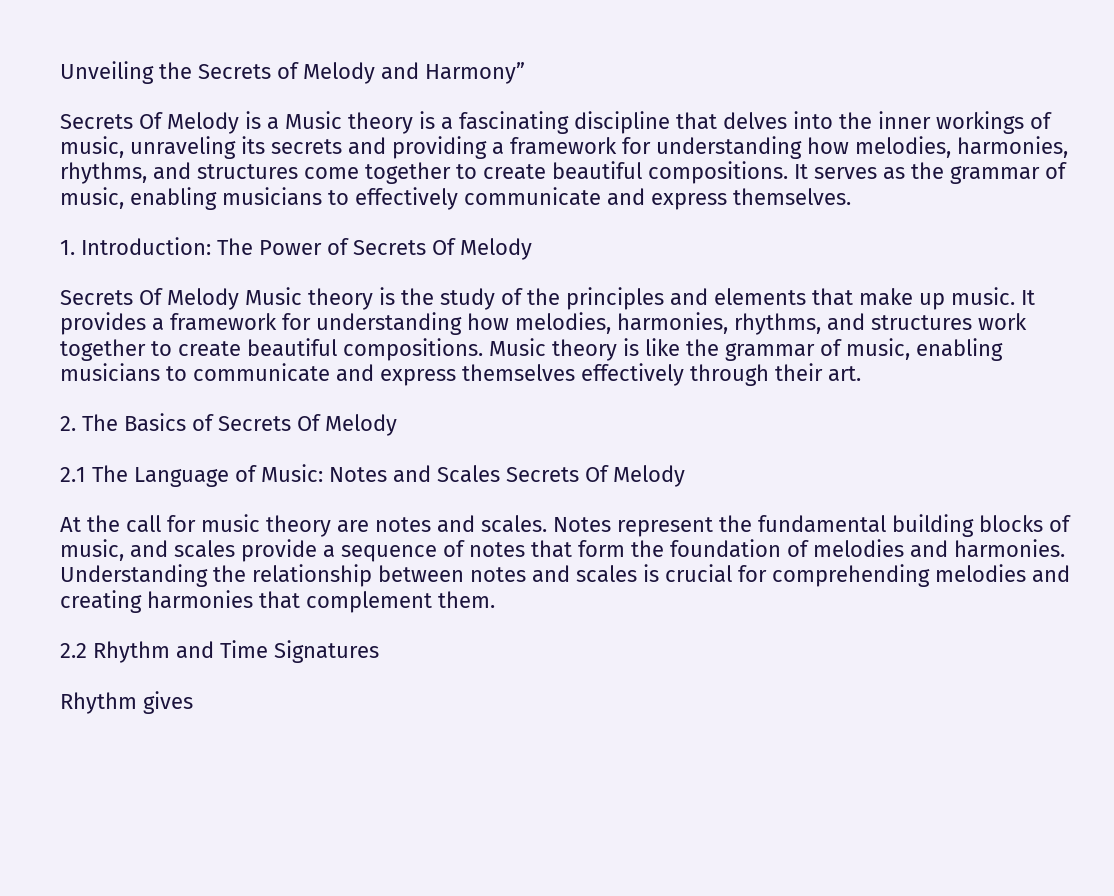Unveiling the Secrets of Melody and Harmony”

Secrets Of Melody is a Music theory is a fascinating discipline that delves into the inner workings of music, unraveling its secrets and providing a framework for understanding how melodies, harmonies, rhythms, and structures come together to create beautiful compositions. It serves as the grammar of music, enabling musicians to effectively communicate and express themselves.

1. Introduction: The Power of Secrets Of Melody

Secrets Of Melody Music theory is the study of the principles and elements that make up music. It provides a framework for understanding how melodies, harmonies, rhythms, and structures work together to create beautiful compositions. Music theory is like the grammar of music, enabling musicians to communicate and express themselves effectively through their art.

2. The Basics of Secrets Of Melody

2.1 The Language of Music: Notes and Scales Secrets Of Melody

At the call for music theory are notes and scales. Notes represent the fundamental building blocks of music, and scales provide a sequence of notes that form the foundation of melodies and harmonies. Understanding the relationship between notes and scales is crucial for comprehending melodies and creating harmonies that complement them.

2.2 Rhythm and Time Signatures

Rhythm gives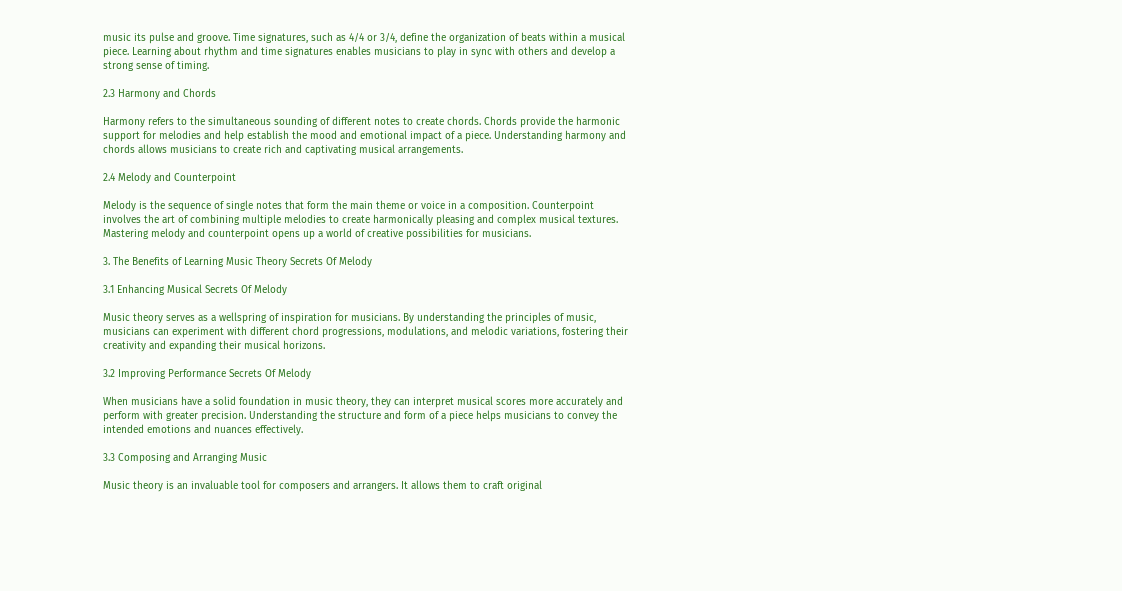music its pulse and groove. Time signatures, such as 4/4 or 3/4, define the organization of beats within a musical piece. Learning about rhythm and time signatures enables musicians to play in sync with others and develop a strong sense of timing.

2.3 Harmony and Chords

Harmony refers to the simultaneous sounding of different notes to create chords. Chords provide the harmonic support for melodies and help establish the mood and emotional impact of a piece. Understanding harmony and chords allows musicians to create rich and captivating musical arrangements.

2.4 Melody and Counterpoint

Melody is the sequence of single notes that form the main theme or voice in a composition. Counterpoint involves the art of combining multiple melodies to create harmonically pleasing and complex musical textures. Mastering melody and counterpoint opens up a world of creative possibilities for musicians.

3. The Benefits of Learning Music Theory Secrets Of Melody

3.1 Enhancing Musical Secrets Of Melody

Music theory serves as a wellspring of inspiration for musicians. By understanding the principles of music, musicians can experiment with different chord progressions, modulations, and melodic variations, fostering their creativity and expanding their musical horizons.

3.2 Improving Performance Secrets Of Melody

When musicians have a solid foundation in music theory, they can interpret musical scores more accurately and perform with greater precision. Understanding the structure and form of a piece helps musicians to convey the intended emotions and nuances effectively.

3.3 Composing and Arranging Music

Music theory is an invaluable tool for composers and arrangers. It allows them to craft original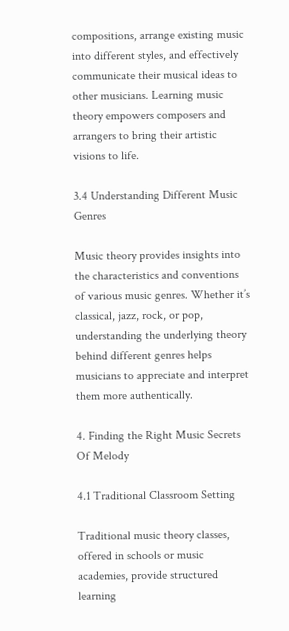compositions, arrange existing music into different styles, and effectively communicate their musical ideas to other musicians. Learning music theory empowers composers and arrangers to bring their artistic visions to life.

3.4 Understanding Different Music Genres

Music theory provides insights into the characteristics and conventions of various music genres. Whether it’s classical, jazz, rock, or pop, understanding the underlying theory behind different genres helps musicians to appreciate and interpret them more authentically.

4. Finding the Right Music Secrets Of Melody

4.1 Traditional Classroom Setting

Traditional music theory classes, offered in schools or music academies, provide structured learning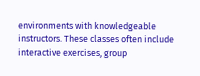environments with knowledgeable instructors. These classes often include interactive exercises, group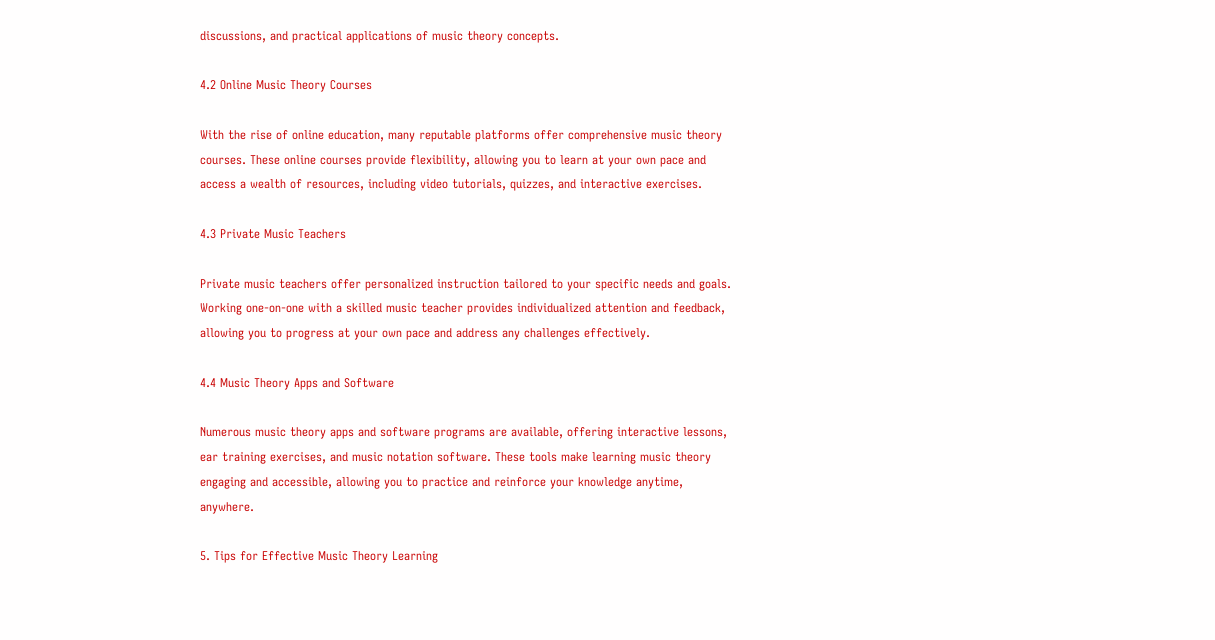discussions, and practical applications of music theory concepts.

4.2 Online Music Theory Courses

With the rise of online education, many reputable platforms offer comprehensive music theory courses. These online courses provide flexibility, allowing you to learn at your own pace and access a wealth of resources, including video tutorials, quizzes, and interactive exercises.

4.3 Private Music Teachers

Private music teachers offer personalized instruction tailored to your specific needs and goals. Working one-on-one with a skilled music teacher provides individualized attention and feedback, allowing you to progress at your own pace and address any challenges effectively.

4.4 Music Theory Apps and Software

Numerous music theory apps and software programs are available, offering interactive lessons, ear training exercises, and music notation software. These tools make learning music theory engaging and accessible, allowing you to practice and reinforce your knowledge anytime, anywhere.

5. Tips for Effective Music Theory Learning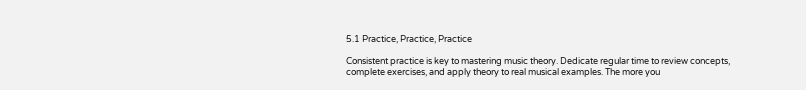5.1 Practice, Practice, Practice

Consistent practice is key to mastering music theory. Dedicate regular time to review concepts, complete exercises, and apply theory to real musical examples. The more you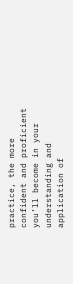practice, the more confident and proficient you’ll become in your understanding and application of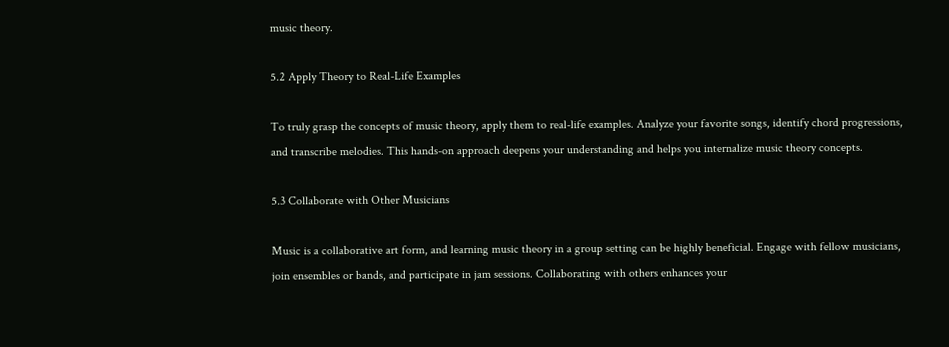music theory.

5.2 Apply Theory to Real-Life Examples

To truly grasp the concepts of music theory, apply them to real-life examples. Analyze your favorite songs, identify chord progressions, and transcribe melodies. This hands-on approach deepens your understanding and helps you internalize music theory concepts.

5.3 Collaborate with Other Musicians

Music is a collaborative art form, and learning music theory in a group setting can be highly beneficial. Engage with fellow musicians, join ensembles or bands, and participate in jam sessions. Collaborating with others enhances your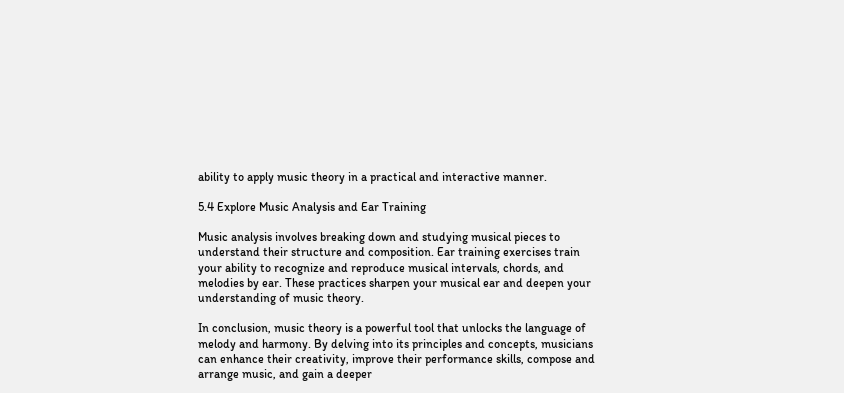ability to apply music theory in a practical and interactive manner.

5.4 Explore Music Analysis and Ear Training

Music analysis involves breaking down and studying musical pieces to understand their structure and composition. Ear training exercises train your ability to recognize and reproduce musical intervals, chords, and melodies by ear. These practices sharpen your musical ear and deepen your understanding of music theory.

In conclusion, music theory is a powerful tool that unlocks the language of melody and harmony. By delving into its principles and concepts, musicians can enhance their creativity, improve their performance skills, compose and arrange music, and gain a deeper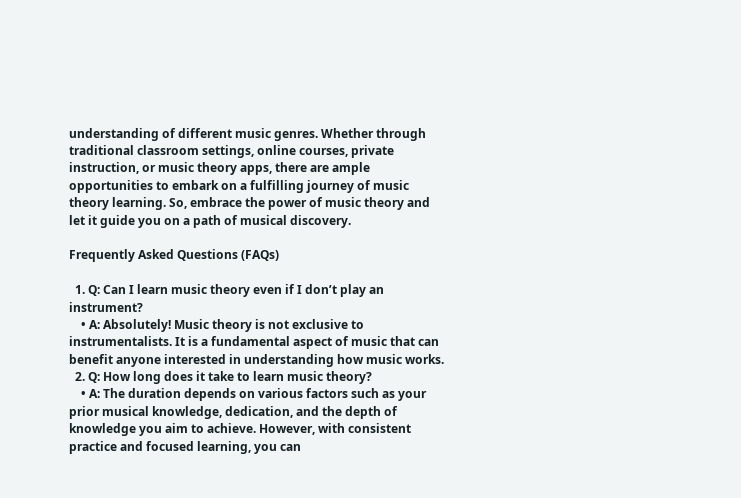understanding of different music genres. Whether through traditional classroom settings, online courses, private instruction, or music theory apps, there are ample opportunities to embark on a fulfilling journey of music theory learning. So, embrace the power of music theory and let it guide you on a path of musical discovery.

Frequently Asked Questions (FAQs)

  1. Q: Can I learn music theory even if I don’t play an instrument?
    • A: Absolutely! Music theory is not exclusive to instrumentalists. It is a fundamental aspect of music that can benefit anyone interested in understanding how music works.
  2. Q: How long does it take to learn music theory?
    • A: The duration depends on various factors such as your prior musical knowledge, dedication, and the depth of knowledge you aim to achieve. However, with consistent practice and focused learning, you can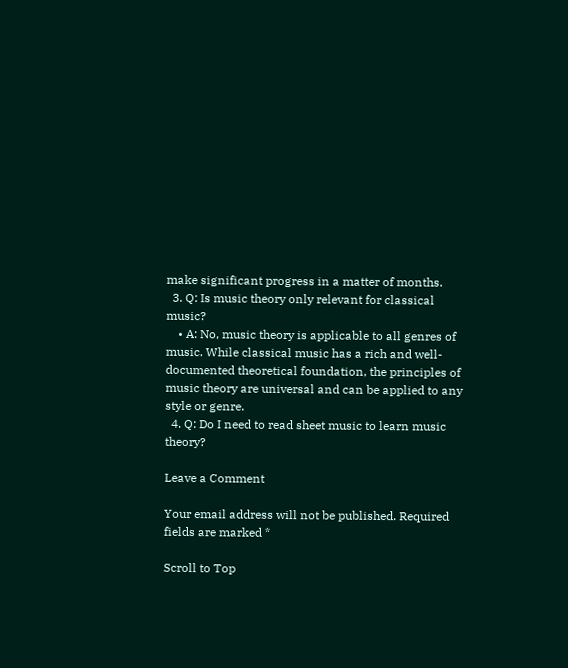make significant progress in a matter of months.
  3. Q: Is music theory only relevant for classical music?
    • A: No, music theory is applicable to all genres of music. While classical music has a rich and well-documented theoretical foundation, the principles of music theory are universal and can be applied to any style or genre.
  4. Q: Do I need to read sheet music to learn music theory?

Leave a Comment

Your email address will not be published. Required fields are marked *

Scroll to Top